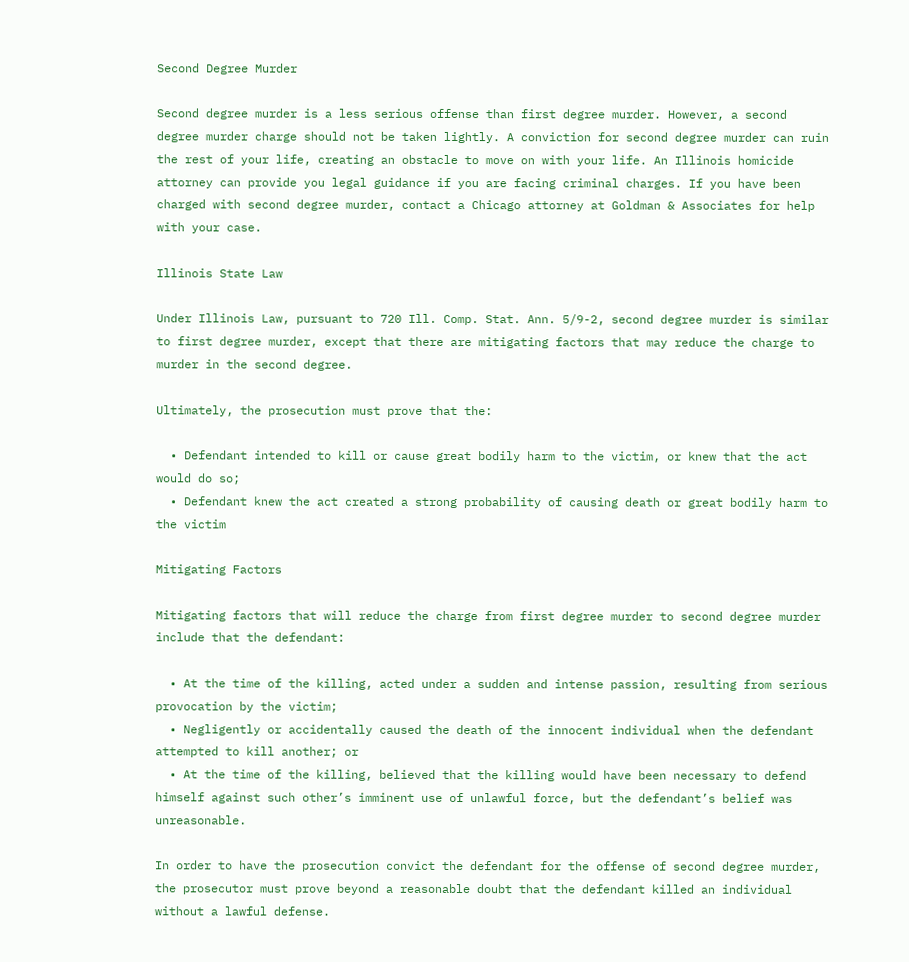Second Degree Murder

Second degree murder is a less serious offense than first degree murder. However, a second degree murder charge should not be taken lightly. A conviction for second degree murder can ruin the rest of your life, creating an obstacle to move on with your life. An Illinois homicide attorney can provide you legal guidance if you are facing criminal charges. If you have been charged with second degree murder, contact a Chicago attorney at Goldman & Associates for help with your case.

Illinois State Law

Under Illinois Law, pursuant to 720 Ill. Comp. Stat. Ann. 5/9-2, second degree murder is similar to first degree murder, except that there are mitigating factors that may reduce the charge to murder in the second degree.

Ultimately, the prosecution must prove that the:

  • Defendant intended to kill or cause great bodily harm to the victim, or knew that the act would do so;
  • Defendant knew the act created a strong probability of causing death or great bodily harm to the victim

Mitigating Factors

Mitigating factors that will reduce the charge from first degree murder to second degree murder include that the defendant:

  • At the time of the killing, acted under a sudden and intense passion, resulting from serious provocation by the victim;
  • Negligently or accidentally caused the death of the innocent individual when the defendant attempted to kill another; or
  • At the time of the killing, believed that the killing would have been necessary to defend himself against such other’s imminent use of unlawful force, but the defendant’s belief was unreasonable.

In order to have the prosecution convict the defendant for the offense of second degree murder, the prosecutor must prove beyond a reasonable doubt that the defendant killed an individual without a lawful defense.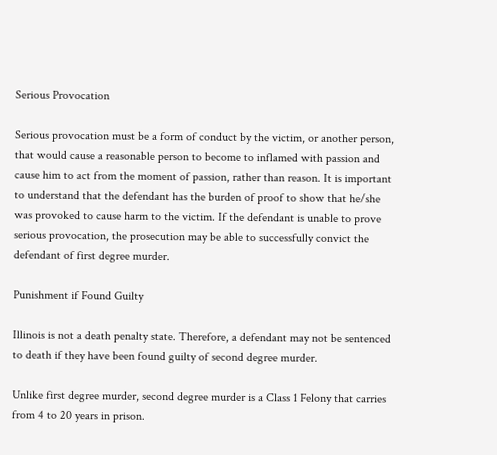Serious Provocation

Serious provocation must be a form of conduct by the victim, or another person, that would cause a reasonable person to become to inflamed with passion and cause him to act from the moment of passion, rather than reason. It is important to understand that the defendant has the burden of proof to show that he/she was provoked to cause harm to the victim. If the defendant is unable to prove serious provocation, the prosecution may be able to successfully convict the defendant of first degree murder.

Punishment if Found Guilty

Illinois is not a death penalty state. Therefore, a defendant may not be sentenced to death if they have been found guilty of second degree murder.

Unlike first degree murder, second degree murder is a Class 1 Felony that carries from 4 to 20 years in prison.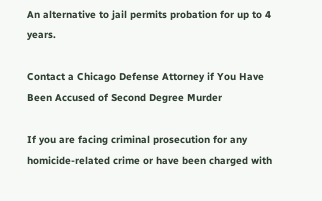An alternative to jail permits probation for up to 4 years.

Contact a Chicago Defense Attorney if You Have Been Accused of Second Degree Murder

If you are facing criminal prosecution for any homicide-related crime or have been charged with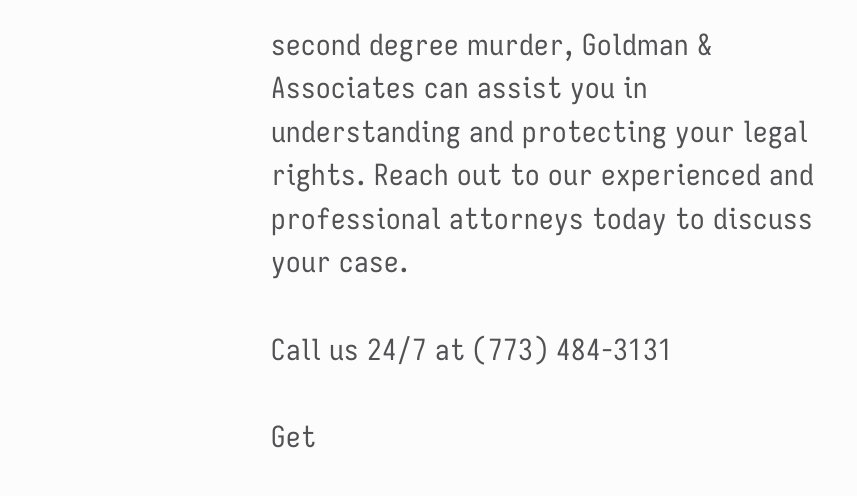second degree murder, Goldman & Associates can assist you in understanding and protecting your legal rights. Reach out to our experienced and professional attorneys today to discuss your case.

Call us 24/7 at (773) 484-3131

Get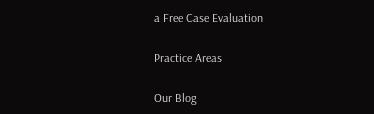a Free Case Evaluation

Practice Areas

Our Blog